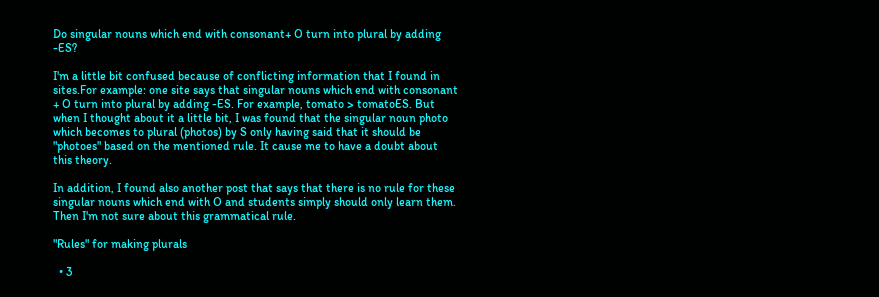Do singular nouns which end with consonant+ O turn into plural by adding -ES?

I'm a little bit confused because of conflicting information that I found in sites.For example: one site says that singular nouns which end with consonant + O turn into plural by adding -ES. For example, tomato > tomatoES. But when I thought about it a little bit, I was found that the singular noun photo which becomes to plural (photos) by S only having said that it should be "photoes" based on the mentioned rule. It cause me to have a doubt about this theory.

In addition, I found also another post that says that there is no rule for these singular nouns which end with O and students simply should only learn them. Then I'm not sure about this grammatical rule.

"Rules" for making plurals

  • 3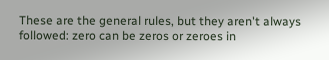These are the general rules, but they aren't always followed: zero can be zeros or zeroes in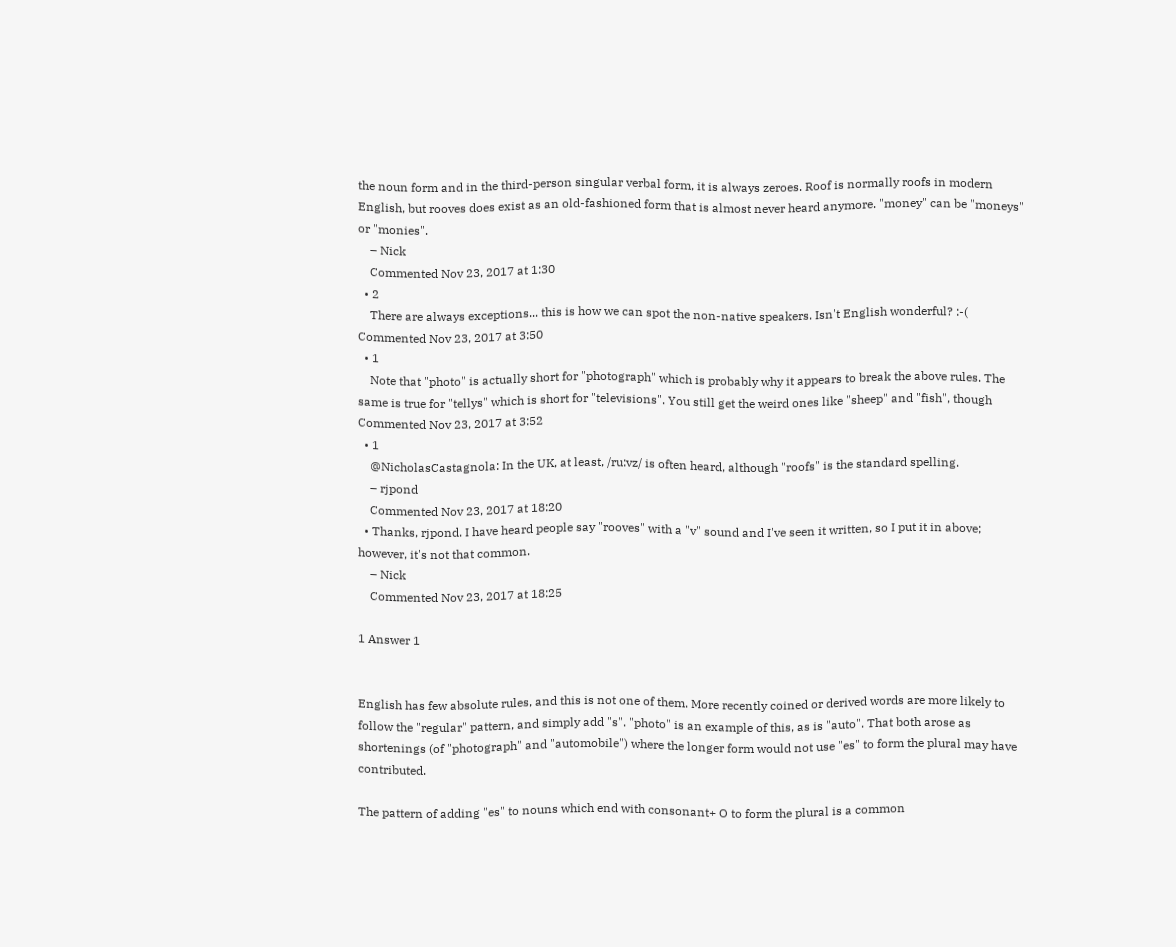the noun form and in the third-person singular verbal form, it is always zeroes. Roof is normally roofs in modern English, but rooves does exist as an old-fashioned form that is almost never heard anymore. "money" can be "moneys" or "monies".
    – Nick
    Commented Nov 23, 2017 at 1:30
  • 2
    There are always exceptions... this is how we can spot the non-native speakers. Isn't English wonderful? :-( Commented Nov 23, 2017 at 3:50
  • 1
    Note that "photo" is actually short for "photograph" which is probably why it appears to break the above rules. The same is true for "tellys" which is short for "televisions". You still get the weird ones like "sheep" and "fish", though Commented Nov 23, 2017 at 3:52
  • 1
    @NicholasCastagnola: In the UK, at least, /ru:vz/ is often heard, although "roofs" is the standard spelling.
    – rjpond
    Commented Nov 23, 2017 at 18:20
  • Thanks, rjpond. I have heard people say "rooves" with a "v" sound and I've seen it written, so I put it in above; however, it's not that common.
    – Nick
    Commented Nov 23, 2017 at 18:25

1 Answer 1


English has few absolute rules, and this is not one of them. More recently coined or derived words are more likely to follow the "regular" pattern, and simply add "s". "photo" is an example of this, as is "auto". That both arose as shortenings (of "photograph" and "automobile") where the longer form would not use "es" to form the plural may have contributed.

The pattern of adding "es" to nouns which end with consonant+ O to form the plural is a common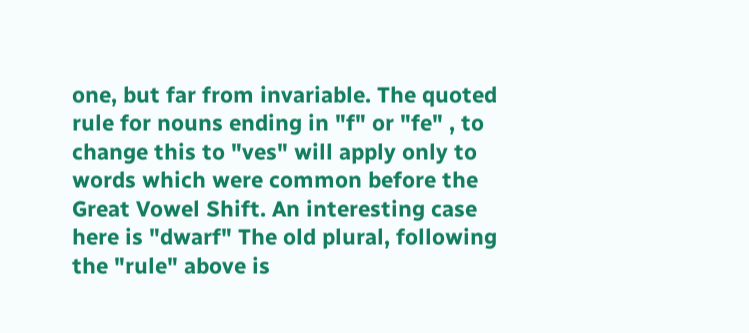one, but far from invariable. The quoted rule for nouns ending in "f" or "fe" , to change this to "ves" will apply only to words which were common before the Great Vowel Shift. An interesting case here is "dwarf" The old plural, following the "rule" above is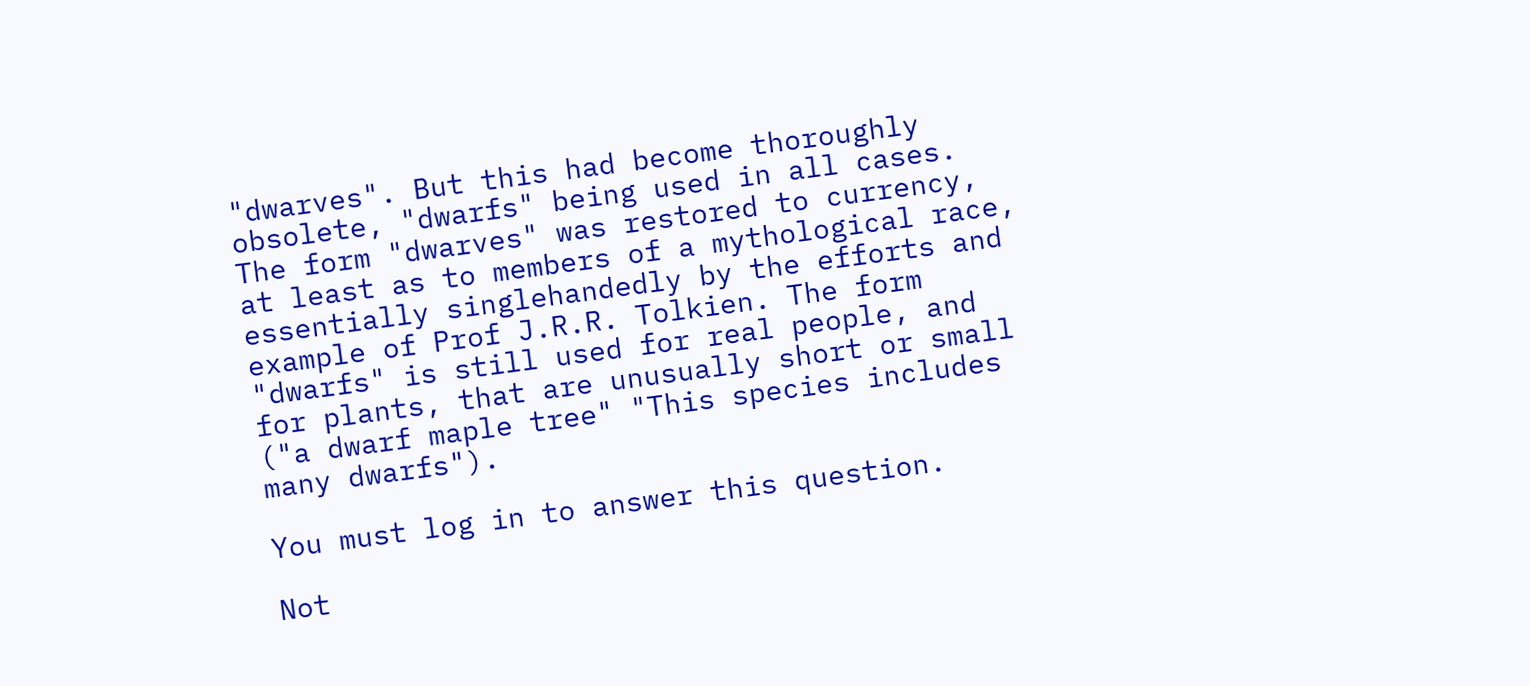"dwarves". But this had become thoroughly obsolete, "dwarfs" being used in all cases. The form "dwarves" was restored to currency, at least as to members of a mythological race, essentially singlehandedly by the efforts and example of Prof J.R.R. Tolkien. The form "dwarfs" is still used for real people, and for plants, that are unusually short or small ("a dwarf maple tree" "This species includes many dwarfs").

You must log in to answer this question.

Not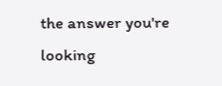the answer you're looking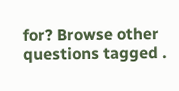for? Browse other questions tagged .